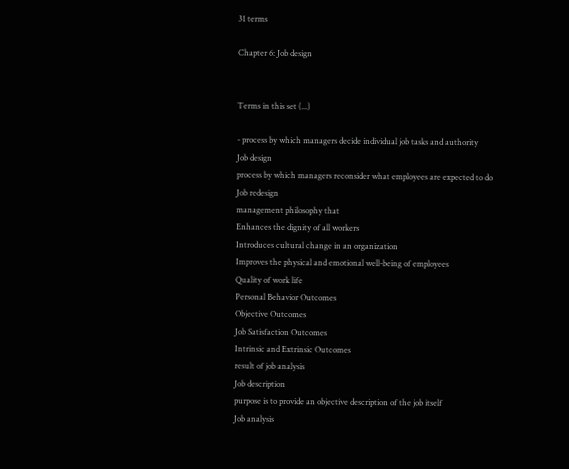31 terms

Chapter 6: Job design


Terms in this set (...)

- process by which managers decide individual job tasks and authority
Job design
process by which managers reconsider what employees are expected to do
Job redesign
management philosophy that
Enhances the dignity of all workers
Introduces cultural change in an organization
Improves the physical and emotional well-being of employees
Quality of work life
Personal Behavior Outcomes
Objective Outcomes
Job Satisfaction Outcomes
Intrinsic and Extrinsic Outcomes
result of job analysis
Job description
purpose is to provide an objective description of the job itself
Job analysis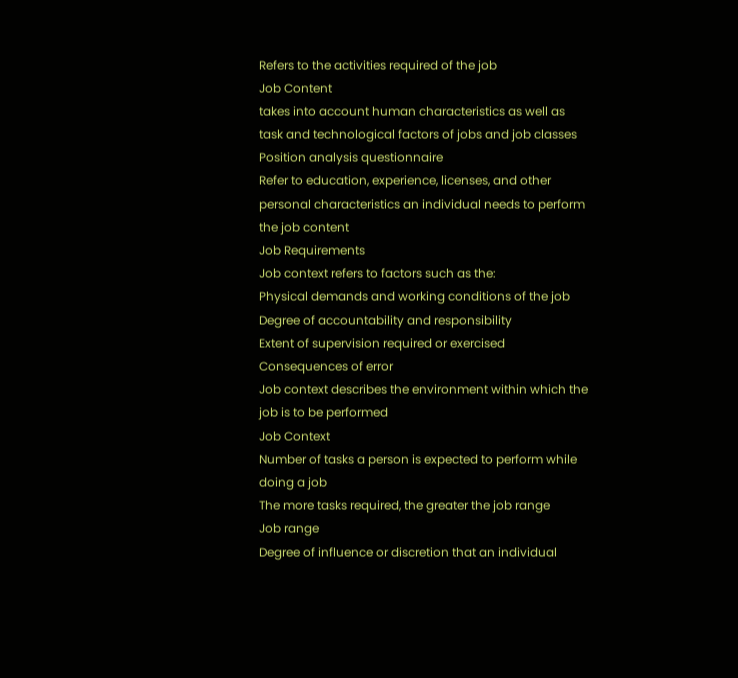Refers to the activities required of the job
Job Content
takes into account human characteristics as well as task and technological factors of jobs and job classes
Position analysis questionnaire
Refer to education, experience, licenses, and other personal characteristics an individual needs to perform the job content
Job Requirements
Job context refers to factors such as the:
Physical demands and working conditions of the job
Degree of accountability and responsibility
Extent of supervision required or exercised
Consequences of error
Job context describes the environment within which the job is to be performed
Job Context
Number of tasks a person is expected to perform while doing a job
The more tasks required, the greater the job range
Job range
Degree of influence or discretion that an individual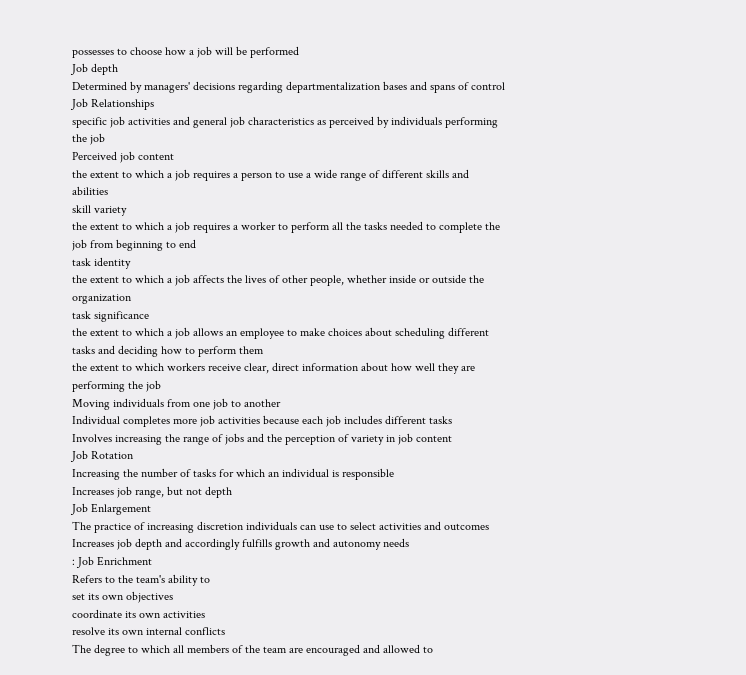possesses to choose how a job will be performed
Job depth
Determined by managers' decisions regarding departmentalization bases and spans of control
Job Relationships
specific job activities and general job characteristics as perceived by individuals performing the job
Perceived job content
the extent to which a job requires a person to use a wide range of different skills and abilities
skill variety
the extent to which a job requires a worker to perform all the tasks needed to complete the job from beginning to end
task identity
the extent to which a job affects the lives of other people, whether inside or outside the organization
task significance
the extent to which a job allows an employee to make choices about scheduling different tasks and deciding how to perform them
the extent to which workers receive clear, direct information about how well they are performing the job
Moving individuals from one job to another
Individual completes more job activities because each job includes different tasks
Involves increasing the range of jobs and the perception of variety in job content
Job Rotation
Increasing the number of tasks for which an individual is responsible
Increases job range, but not depth
Job Enlargement
The practice of increasing discretion individuals can use to select activities and outcomes
Increases job depth and accordingly fulfills growth and autonomy needs
: Job Enrichment
Refers to the team's ability to
set its own objectives
coordinate its own activities
resolve its own internal conflicts
The degree to which all members of the team are encouraged and allowed to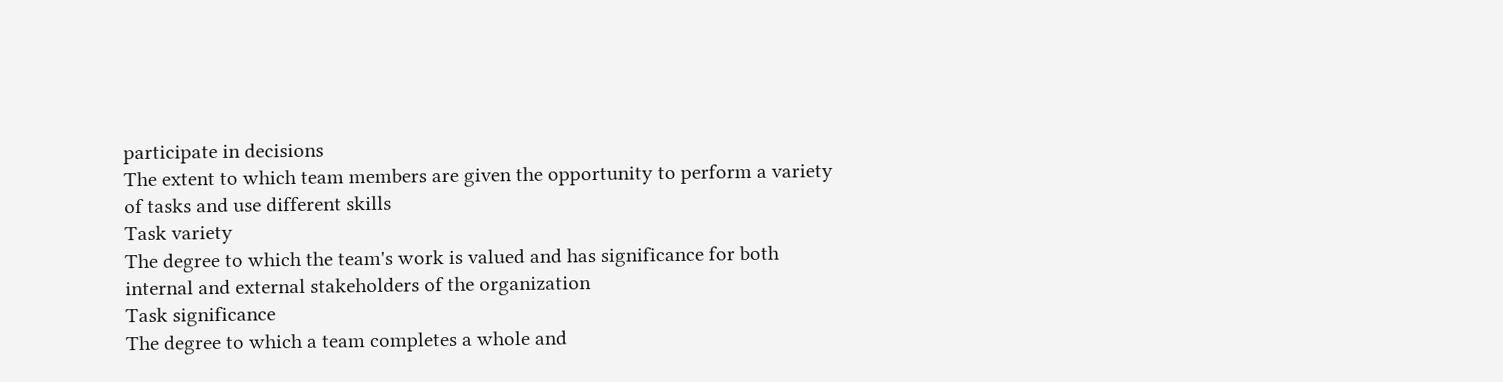participate in decisions
The extent to which team members are given the opportunity to perform a variety of tasks and use different skills
Task variety
The degree to which the team's work is valued and has significance for both internal and external stakeholders of the organization
Task significance
The degree to which a team completes a whole and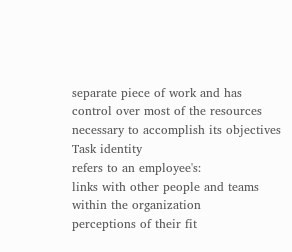separate piece of work and has control over most of the resources necessary to accomplish its objectives
Task identity
refers to an employee's:
links with other people and teams within the organization
perceptions of their fit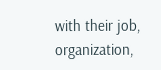with their job, organization,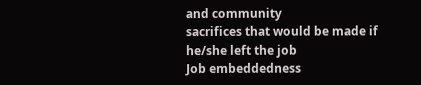and community
sacrifices that would be made if he/she left the job
Job embeddedness